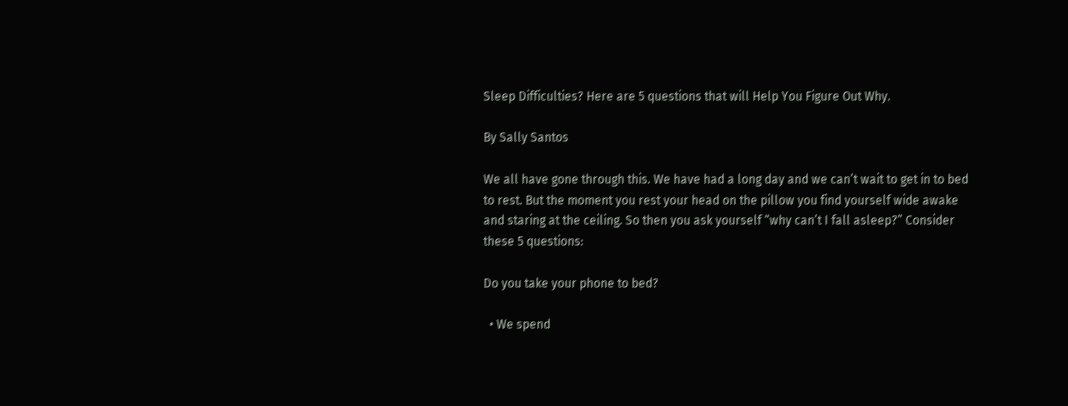Sleep Difficulties? Here are 5 questions that will Help You Figure Out Why.

By Sally Santos

We all have gone through this. We have had a long day and we can’t wait to get in to bed to rest. But the moment you rest your head on the pillow you find yourself wide awake and staring at the ceiling. So then you ask yourself “why can’t I fall asleep?” Consider these 5 questions:

Do you take your phone to bed?

  • We spend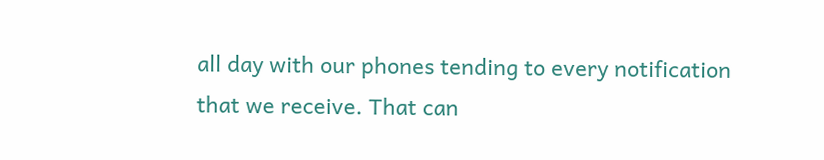all day with our phones tending to every notification that we receive. That can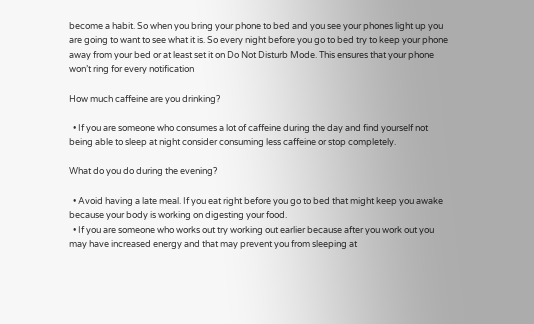become a habit. So when you bring your phone to bed and you see your phones light up you are going to want to see what it is. So every night before you go to bed try to keep your phone away from your bed or at least set it on Do Not Disturb Mode. This ensures that your phone won’t ring for every notification

How much caffeine are you drinking?

  • If you are someone who consumes a lot of caffeine during the day and find yourself not being able to sleep at night consider consuming less caffeine or stop completely.

What do you do during the evening?

  • Avoid having a late meal. If you eat right before you go to bed that might keep you awake because your body is working on digesting your food.
  • If you are someone who works out try working out earlier because after you work out you may have increased energy and that may prevent you from sleeping at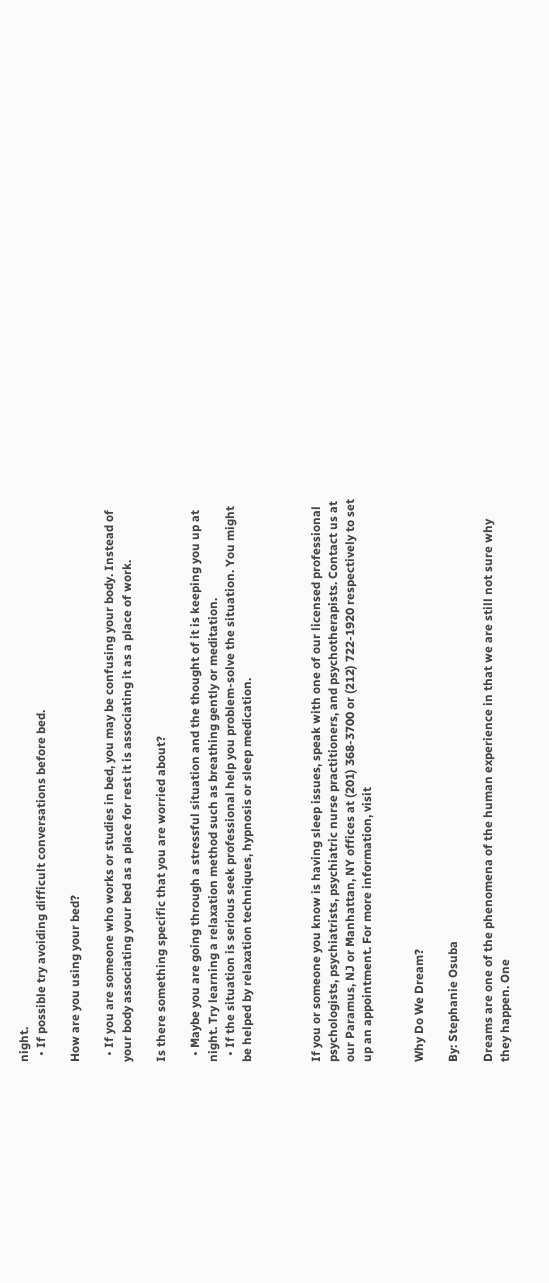night.
  • If possible try avoiding difficult conversations before bed.

How are you using your bed?

  • If you are someone who works or studies in bed, you may be confusing your body. Instead of your body associating your bed as a place for rest it is associating it as a place of work.

Is there something specific that you are worried about?

  • Maybe you are going through a stressful situation and the thought of it is keeping you up at night. Try learning a relaxation method such as breathing gently or meditation.
  • If the situation is serious seek professional help you problem-solve the situation. You might be helped by relaxation techniques, hypnosis or sleep medication.



If you or someone you know is having sleep issues, speak with one of our licensed professional psychologists, psychiatrists, psychiatric nurse practitioners, and psychotherapists. Contact us at our Paramus, NJ or Manhattan, NY offices at (201) 368-3700 or (212) 722-1920 respectively to set up an appointment. For more information, visit


Why Do We Dream?

By: Stephanie Osuba

Dreams are one of the phenomena of the human experience in that we are still not sure why they happen. One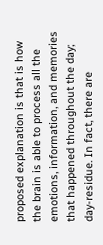proposed explanation is that is how the brain is able to process all the emotions, information, and memories that happened throughout the day; day-residue. In fact, there are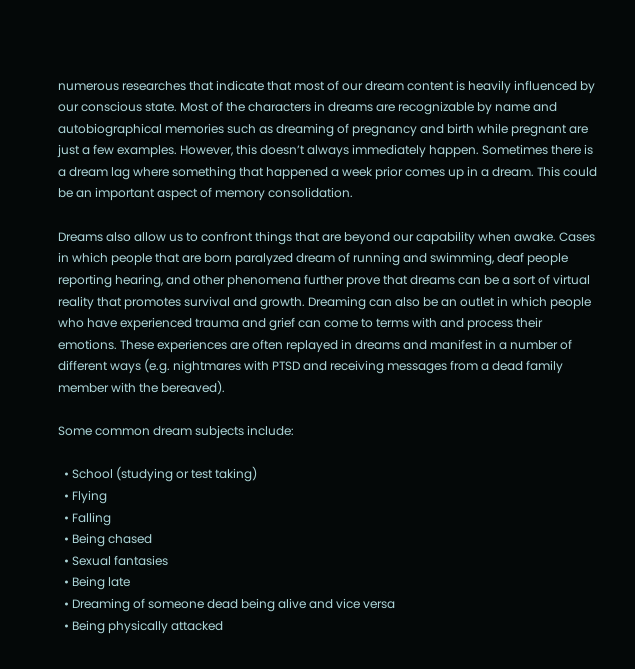numerous researches that indicate that most of our dream content is heavily influenced by our conscious state. Most of the characters in dreams are recognizable by name and autobiographical memories such as dreaming of pregnancy and birth while pregnant are just a few examples. However, this doesn’t always immediately happen. Sometimes there is a dream lag where something that happened a week prior comes up in a dream. This could be an important aspect of memory consolidation.

Dreams also allow us to confront things that are beyond our capability when awake. Cases in which people that are born paralyzed dream of running and swimming, deaf people reporting hearing, and other phenomena further prove that dreams can be a sort of virtual reality that promotes survival and growth. Dreaming can also be an outlet in which people who have experienced trauma and grief can come to terms with and process their emotions. These experiences are often replayed in dreams and manifest in a number of different ways (e.g. nightmares with PTSD and receiving messages from a dead family member with the bereaved).

Some common dream subjects include:

  • School (studying or test taking)
  • Flying
  • Falling
  • Being chased
  • Sexual fantasies
  • Being late
  • Dreaming of someone dead being alive and vice versa
  • Being physically attacked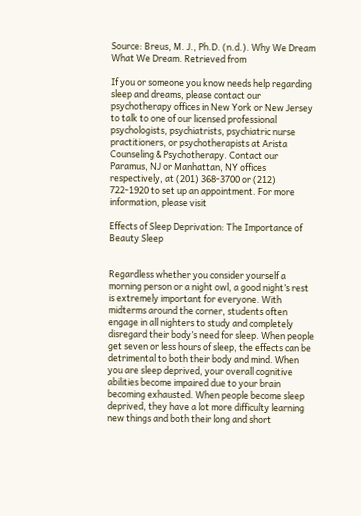Source: Breus, M. J., Ph.D. (n.d.). Why We Dream What We Dream. Retrieved from

If you or someone you know needs help regarding sleep and dreams, please contact our psychotherapy offices in New York or New Jersey to talk to one of our licensed professional psychologists, psychiatrists, psychiatric nurse practitioners, or psychotherapists at Arista Counseling & Psychotherapy. Contact our Paramus, NJ or Manhattan, NY offices respectively, at (201) 368-3700 or (212) 722-1920 to set up an appointment. For more information, please visit

Effects of Sleep Deprivation: The Importance of Beauty Sleep


Regardless whether you consider yourself a morning person or a night owl, a good night’s rest is extremely important for everyone. With midterms around the corner, students often engage in all nighters to study and completely disregard their body’s need for sleep. When people get seven or less hours of sleep, the effects can be detrimental to both their body and mind. When you are sleep deprived, your overall cognitive abilities become impaired due to your brain becoming exhausted. When people become sleep deprived, they have a lot more difficulty learning new things and both their long and short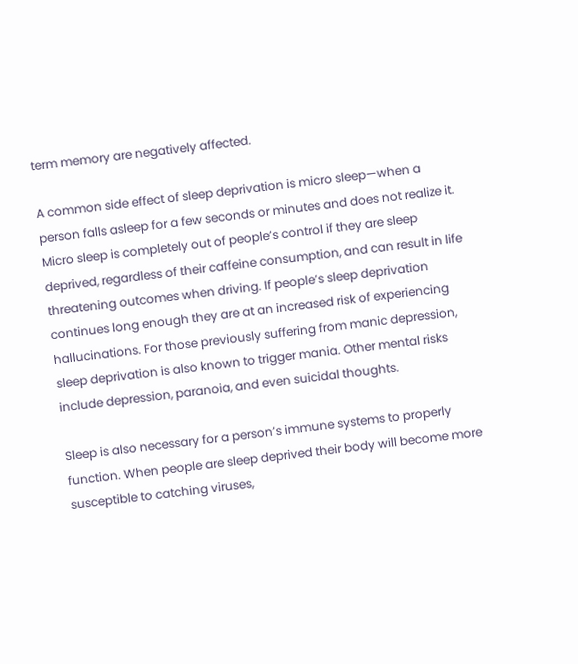term memory are negatively affected.

A common side effect of sleep deprivation is micro sleep—when a person falls asleep for a few seconds or minutes and does not realize it. Micro sleep is completely out of people’s control if they are sleep deprived, regardless of their caffeine consumption, and can result in life threatening outcomes when driving. If people’s sleep deprivation continues long enough they are at an increased risk of experiencing hallucinations. For those previously suffering from manic depression, sleep deprivation is also known to trigger mania. Other mental risks include depression, paranoia, and even suicidal thoughts.

Sleep is also necessary for a person’s immune systems to properly function. When people are sleep deprived their body will become more susceptible to catching viruses,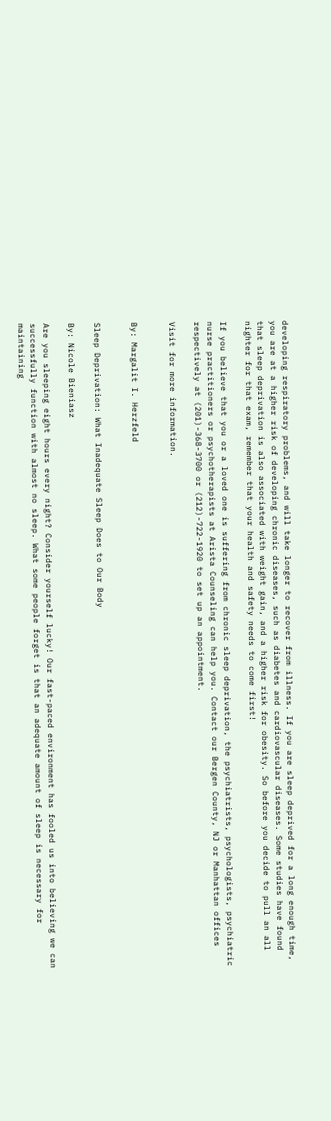developing respiratory problems, and will take longer to recover from illness. If you are sleep deprived for a long enough time, you are at a higher risk of developing chronic diseases, such as diabetes and cardiovascular diseases. Some studies have found that sleep deprivation is also associated with weight gain, and a higher risk for obesity. So before you decide to pull an all nighter for that exam, remember that your health and safety needs to come first!

If you believe that you or a loved one is suffering from chronic sleep deprivation, the psychiatrists, psychologists, psychiatric nurse practitioners or psychotherapists at Arista Counseling can help you. Contact our Bergen County, NJ or Manhattan offices respectively at (201)-368-3700 or (212)-722-1920 to set up an appointment.

Visit for more information.


By: Margalit I. Herzfeld


Sleep Deprivation: What Inadequate Sleep Does to Our Body

By: Nicole Bieniasz

Are you sleeping eight hours every night? Consider yourself lucky! Our fast-paced environment has fooled us into believing we can successfully function with almost no sleep. What some people forget is that an adequate amount of sleep is necessary for maintaining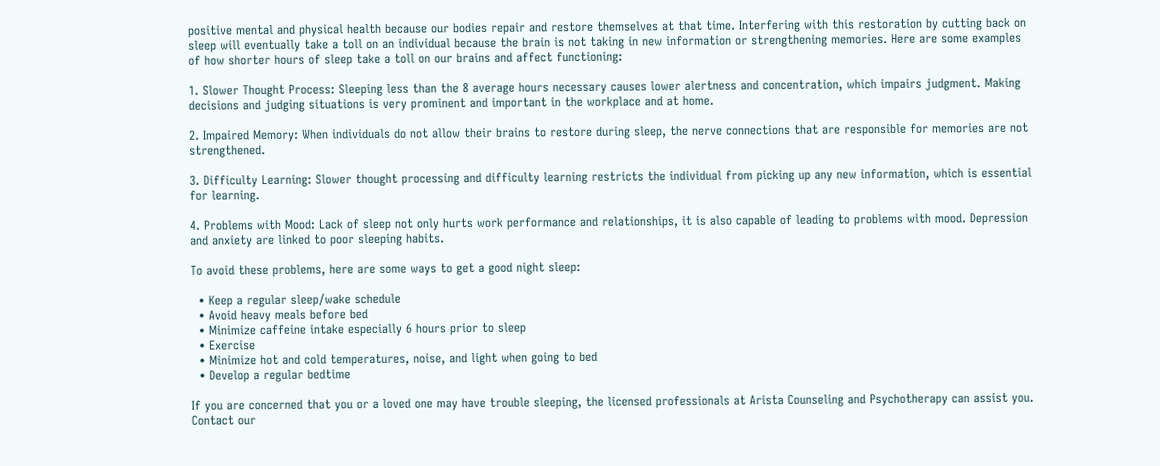positive mental and physical health because our bodies repair and restore themselves at that time. Interfering with this restoration by cutting back on sleep will eventually take a toll on an individual because the brain is not taking in new information or strengthening memories. Here are some examples of how shorter hours of sleep take a toll on our brains and affect functioning:

1. Slower Thought Process: Sleeping less than the 8 average hours necessary causes lower alertness and concentration, which impairs judgment. Making decisions and judging situations is very prominent and important in the workplace and at home.

2. Impaired Memory: When individuals do not allow their brains to restore during sleep, the nerve connections that are responsible for memories are not strengthened.

3. Difficulty Learning: Slower thought processing and difficulty learning restricts the individual from picking up any new information, which is essential for learning.

4. Problems with Mood: Lack of sleep not only hurts work performance and relationships, it is also capable of leading to problems with mood. Depression and anxiety are linked to poor sleeping habits.

To avoid these problems, here are some ways to get a good night sleep:

  • Keep a regular sleep/wake schedule
  • Avoid heavy meals before bed
  • Minimize caffeine intake especially 6 hours prior to sleep
  • Exercise
  • Minimize hot and cold temperatures, noise, and light when going to bed
  • Develop a regular bedtime

If you are concerned that you or a loved one may have trouble sleeping, the licensed professionals at Arista Counseling and Psychotherapy can assist you.  Contact our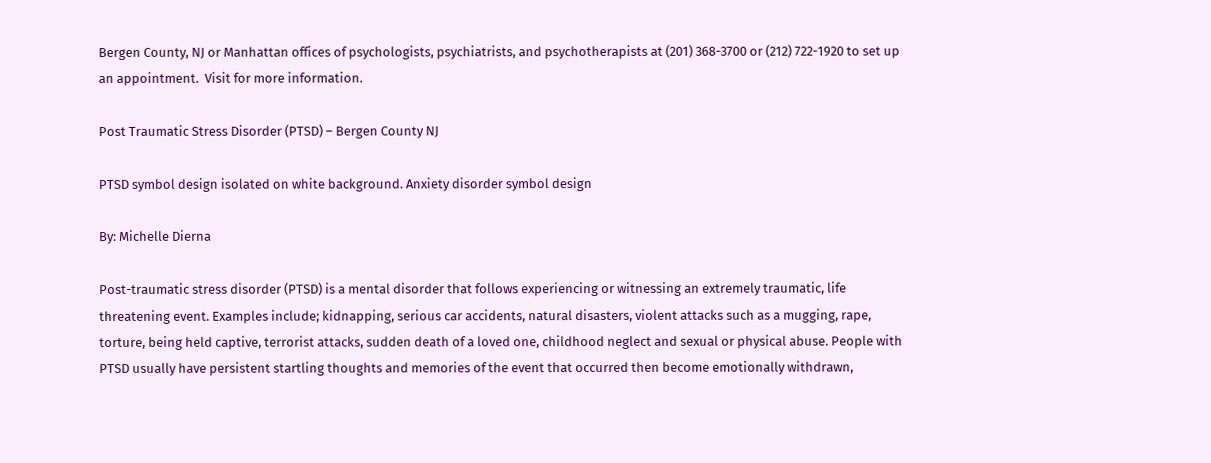Bergen County, NJ or Manhattan offices of psychologists, psychiatrists, and psychotherapists at (201) 368-3700 or (212) 722-1920 to set up an appointment.  Visit for more information.

Post Traumatic Stress Disorder (PTSD) – Bergen County NJ

PTSD symbol design isolated on white background. Anxiety disorder symbol design

By: Michelle Dierna

Post-traumatic stress disorder (PTSD) is a mental disorder that follows experiencing or witnessing an extremely traumatic, life threatening event. Examples include; kidnapping, serious car accidents, natural disasters, violent attacks such as a mugging, rape, torture, being held captive, terrorist attacks, sudden death of a loved one, childhood neglect and sexual or physical abuse. People with PTSD usually have persistent startling thoughts and memories of the event that occurred then become emotionally withdrawn,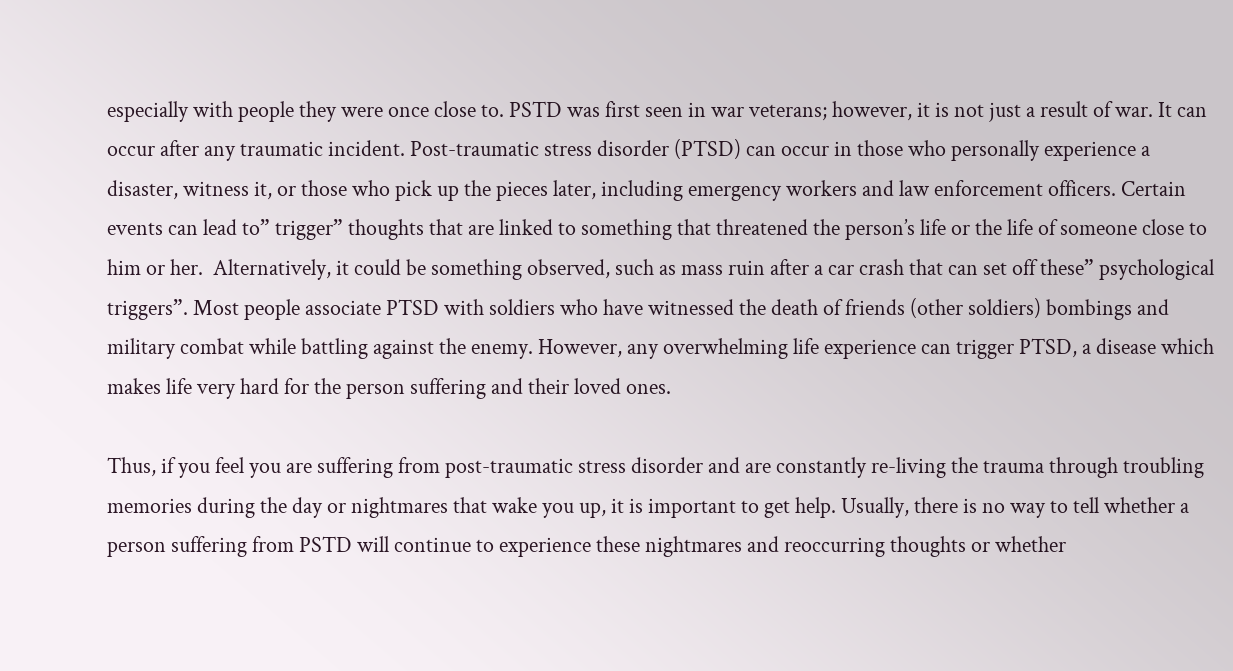especially with people they were once close to. PSTD was first seen in war veterans; however, it is not just a result of war. It can occur after any traumatic incident. Post-traumatic stress disorder (PTSD) can occur in those who personally experience a disaster, witness it, or those who pick up the pieces later, including emergency workers and law enforcement officers. Certain events can lead to” trigger” thoughts that are linked to something that threatened the person’s life or the life of someone close to him or her.  Alternatively, it could be something observed, such as mass ruin after a car crash that can set off these” psychological triggers”. Most people associate PTSD with soldiers who have witnessed the death of friends (other soldiers) bombings and military combat while battling against the enemy. However, any overwhelming life experience can trigger PTSD, a disease which makes life very hard for the person suffering and their loved ones.

Thus, if you feel you are suffering from post-traumatic stress disorder and are constantly re-living the trauma through troubling memories during the day or nightmares that wake you up, it is important to get help. Usually, there is no way to tell whether a person suffering from PSTD will continue to experience these nightmares and reoccurring thoughts or whether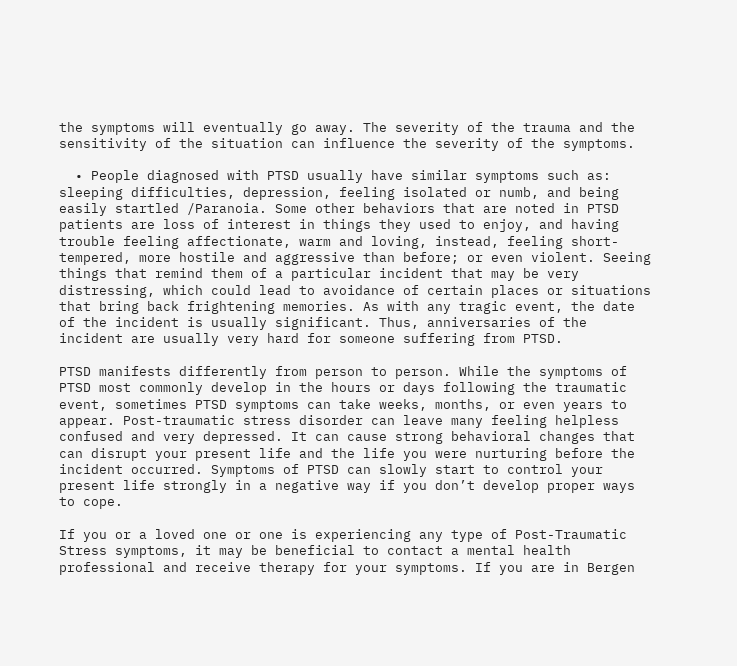the symptoms will eventually go away. The severity of the trauma and the sensitivity of the situation can influence the severity of the symptoms.

  • People diagnosed with PTSD usually have similar symptoms such as: sleeping difficulties, depression, feeling isolated or numb, and being easily startled /Paranoia. Some other behaviors that are noted in PTSD patients are loss of interest in things they used to enjoy, and having trouble feeling affectionate, warm and loving, instead, feeling short-tempered, more hostile and aggressive than before; or even violent. Seeing things that remind them of a particular incident that may be very distressing, which could lead to avoidance of certain places or situations that bring back frightening memories. As with any tragic event, the date of the incident is usually significant. Thus, anniversaries of the incident are usually very hard for someone suffering from PTSD.

PTSD manifests differently from person to person. While the symptoms of PTSD most commonly develop in the hours or days following the traumatic event, sometimes PTSD symptoms can take weeks, months, or even years to appear. Post-traumatic stress disorder can leave many feeling helpless confused and very depressed. It can cause strong behavioral changes that can disrupt your present life and the life you were nurturing before the incident occurred. Symptoms of PTSD can slowly start to control your present life strongly in a negative way if you don’t develop proper ways to cope.

If you or a loved one or one is experiencing any type of Post-Traumatic Stress symptoms, it may be beneficial to contact a mental health professional and receive therapy for your symptoms. If you are in Bergen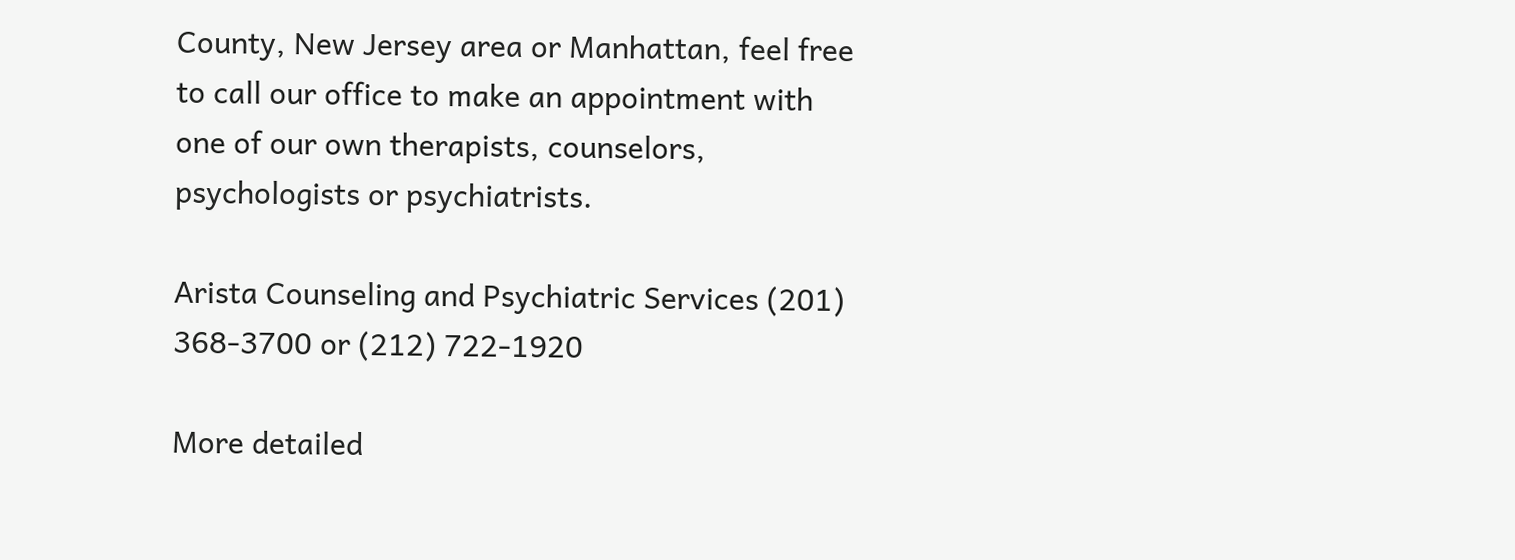County, New Jersey area or Manhattan, feel free to call our office to make an appointment with one of our own therapists, counselors, psychologists or psychiatrists.

Arista Counseling and Psychiatric Services (201) 368-3700 or (212) 722-1920

More detailed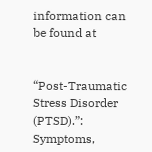information can be found at


“Post-Traumatic Stress Disorder (PTSD).”: Symptoms,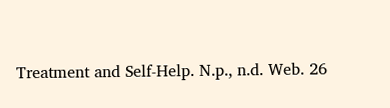Treatment and Self-Help. N.p., n.d. Web. 26